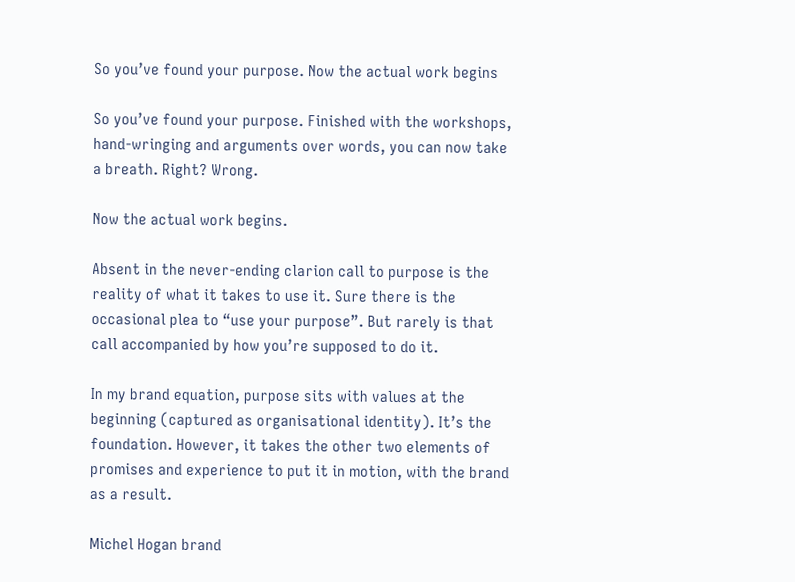So you’ve found your purpose. Now the actual work begins

So you’ve found your purpose. Finished with the workshops, hand-wringing and arguments over words, you can now take a breath. Right? Wrong.

Now the actual work begins.

Absent in the never-ending clarion call to purpose is the reality of what it takes to use it. Sure there is the occasional plea to “use your purpose”. But rarely is that call accompanied by how you’re supposed to do it.

In my brand equation, purpose sits with values at the beginning (captured as organisational identity). It’s the foundation. However, it takes the other two elements of promises and experience to put it in motion, with the brand as a result.

Michel Hogan brand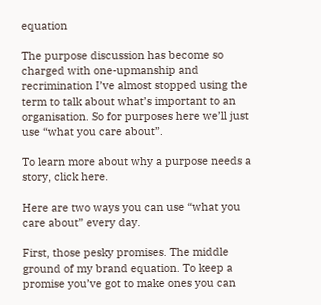equation

The purpose discussion has become so charged with one-upmanship and recrimination I’ve almost stopped using the term to talk about what’s important to an organisation. So for purposes here we’ll just use “what you care about”.

To learn more about why a purpose needs a story, click here.

Here are two ways you can use “what you care about” every day.

First, those pesky promises. The middle ground of my brand equation. To keep a promise you’ve got to make ones you can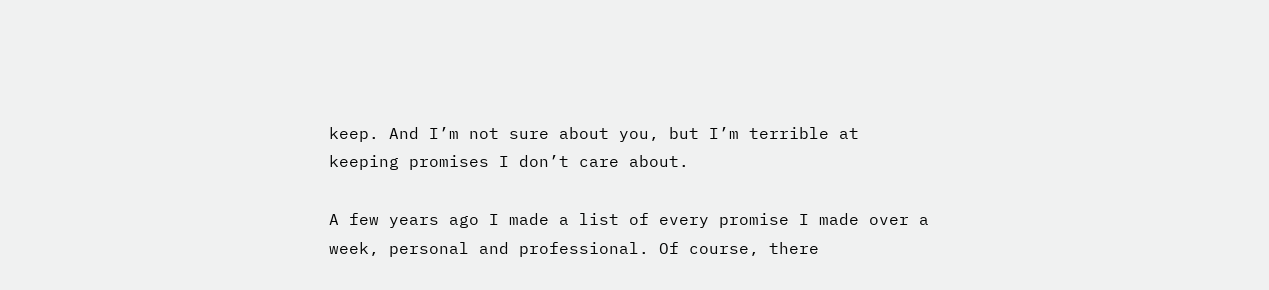keep. And I’m not sure about you, but I’m terrible at keeping promises I don’t care about.

A few years ago I made a list of every promise I made over a week, personal and professional. Of course, there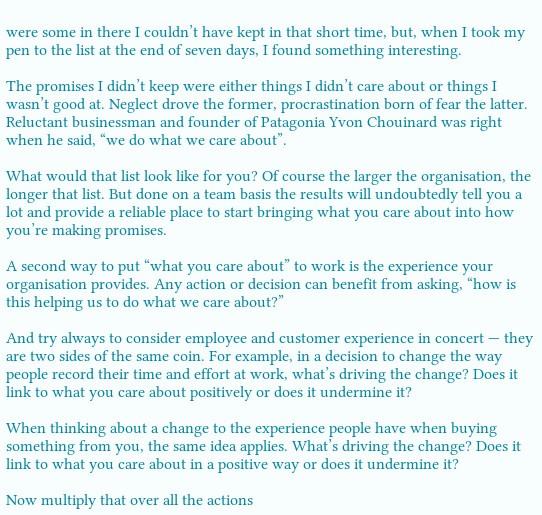were some in there I couldn’t have kept in that short time, but, when I took my pen to the list at the end of seven days, I found something interesting.

The promises I didn’t keep were either things I didn’t care about or things I wasn’t good at. Neglect drove the former, procrastination born of fear the latter. Reluctant businessman and founder of Patagonia Yvon Chouinard was right when he said, “we do what we care about”.

What would that list look like for you? Of course the larger the organisation, the longer that list. But done on a team basis the results will undoubtedly tell you a lot and provide a reliable place to start bringing what you care about into how you’re making promises.

A second way to put “what you care about” to work is the experience your organisation provides. Any action or decision can benefit from asking, “how is this helping us to do what we care about?”

And try always to consider employee and customer experience in concert — they are two sides of the same coin. For example, in a decision to change the way people record their time and effort at work, what’s driving the change? Does it link to what you care about positively or does it undermine it?

When thinking about a change to the experience people have when buying something from you, the same idea applies. What’s driving the change? Does it link to what you care about in a positive way or does it undermine it?

Now multiply that over all the actions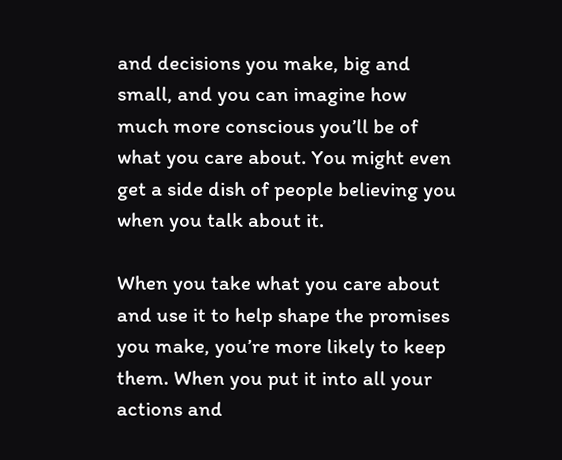and decisions you make, big and small, and you can imagine how much more conscious you’ll be of what you care about. You might even get a side dish of people believing you when you talk about it.

When you take what you care about and use it to help shape the promises you make, you’re more likely to keep them. When you put it into all your actions and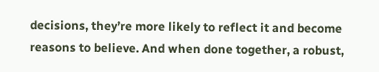decisions, they’re more likely to reflect it and become reasons to believe. And when done together, a robust,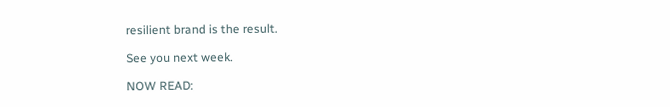resilient brand is the result.

See you next week.

NOW READ: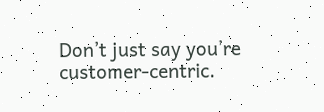Don’t just say you’re customer-centric.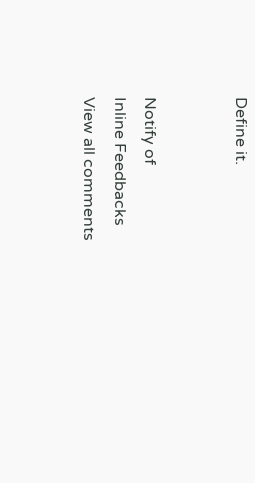Define it.


Notify of
Inline Feedbacks
View all comments